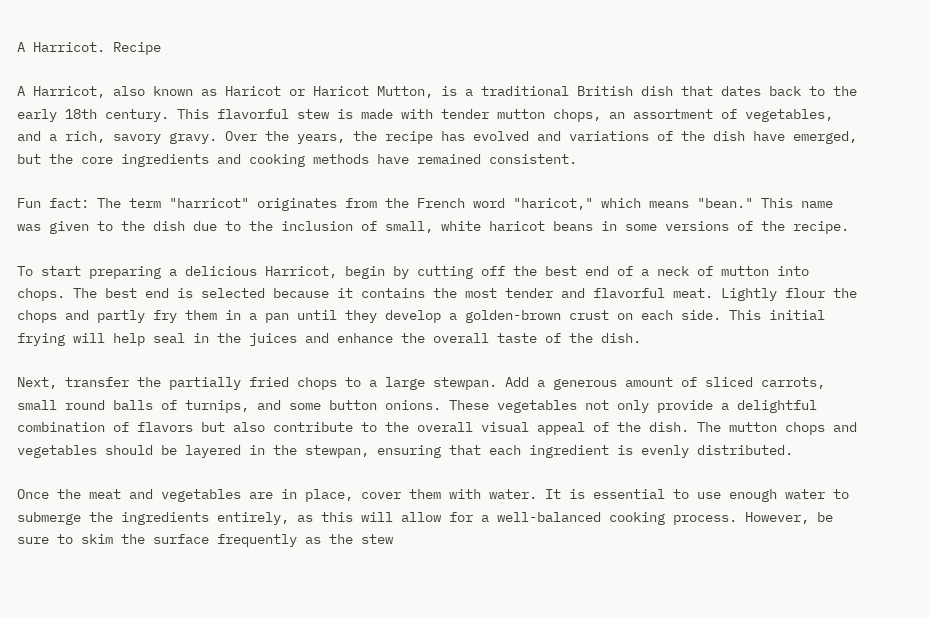A Harricot. Recipe

A Harricot, also known as Haricot or Haricot Mutton, is a traditional British dish that dates back to the early 18th century. This flavorful stew is made with tender mutton chops, an assortment of vegetables, and a rich, savory gravy. Over the years, the recipe has evolved and variations of the dish have emerged, but the core ingredients and cooking methods have remained consistent.

Fun fact: The term "harricot" originates from the French word "haricot," which means "bean." This name was given to the dish due to the inclusion of small, white haricot beans in some versions of the recipe.

To start preparing a delicious Harricot, begin by cutting off the best end of a neck of mutton into chops. The best end is selected because it contains the most tender and flavorful meat. Lightly flour the chops and partly fry them in a pan until they develop a golden-brown crust on each side. This initial frying will help seal in the juices and enhance the overall taste of the dish.

Next, transfer the partially fried chops to a large stewpan. Add a generous amount of sliced carrots, small round balls of turnips, and some button onions. These vegetables not only provide a delightful combination of flavors but also contribute to the overall visual appeal of the dish. The mutton chops and vegetables should be layered in the stewpan, ensuring that each ingredient is evenly distributed.

Once the meat and vegetables are in place, cover them with water. It is essential to use enough water to submerge the ingredients entirely, as this will allow for a well-balanced cooking process. However, be sure to skim the surface frequently as the stew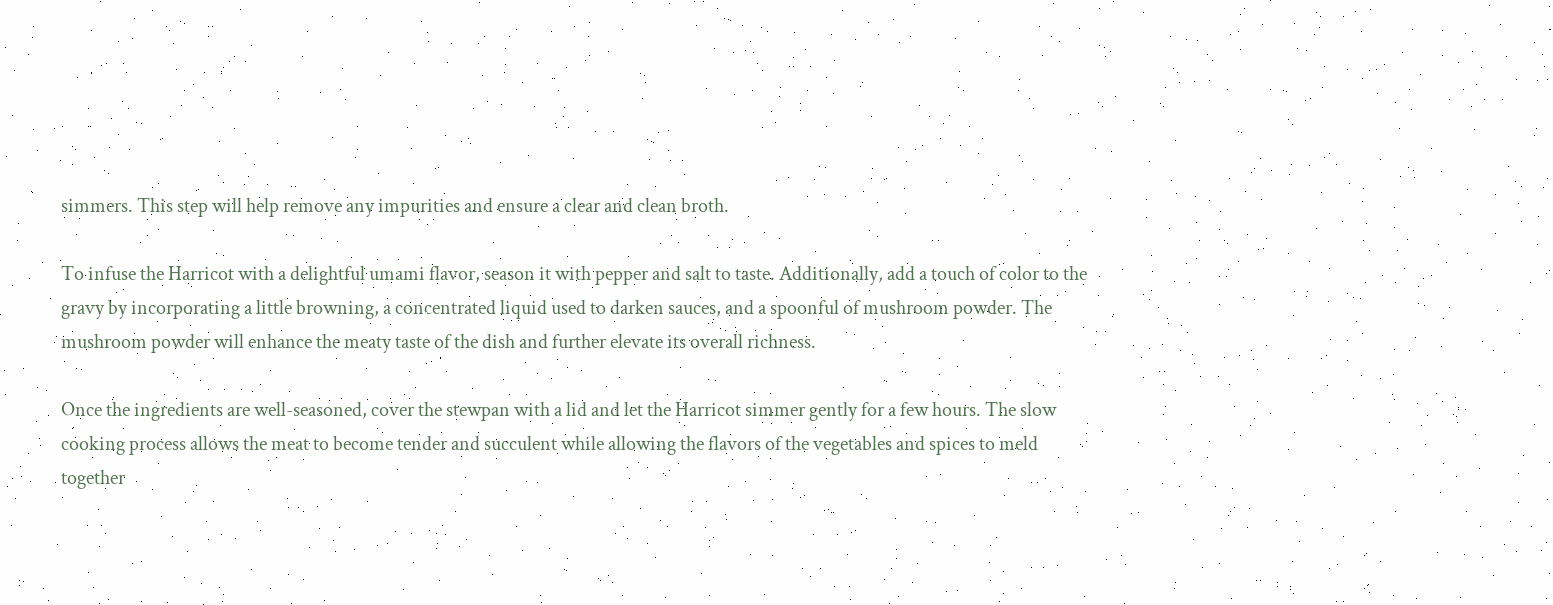simmers. This step will help remove any impurities and ensure a clear and clean broth.

To infuse the Harricot with a delightful umami flavor, season it with pepper and salt to taste. Additionally, add a touch of color to the gravy by incorporating a little browning, a concentrated liquid used to darken sauces, and a spoonful of mushroom powder. The mushroom powder will enhance the meaty taste of the dish and further elevate its overall richness.

Once the ingredients are well-seasoned, cover the stewpan with a lid and let the Harricot simmer gently for a few hours. The slow cooking process allows the meat to become tender and succulent while allowing the flavors of the vegetables and spices to meld together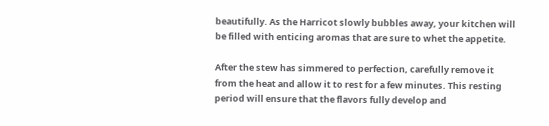beautifully. As the Harricot slowly bubbles away, your kitchen will be filled with enticing aromas that are sure to whet the appetite.

After the stew has simmered to perfection, carefully remove it from the heat and allow it to rest for a few minutes. This resting period will ensure that the flavors fully develop and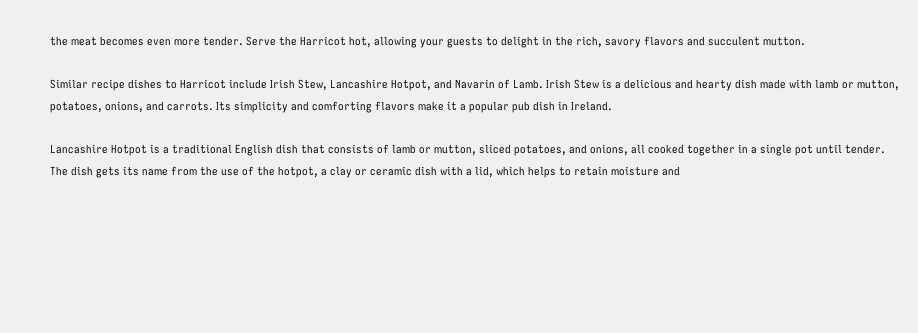the meat becomes even more tender. Serve the Harricot hot, allowing your guests to delight in the rich, savory flavors and succulent mutton.

Similar recipe dishes to Harricot include Irish Stew, Lancashire Hotpot, and Navarin of Lamb. Irish Stew is a delicious and hearty dish made with lamb or mutton, potatoes, onions, and carrots. Its simplicity and comforting flavors make it a popular pub dish in Ireland.

Lancashire Hotpot is a traditional English dish that consists of lamb or mutton, sliced potatoes, and onions, all cooked together in a single pot until tender. The dish gets its name from the use of the hotpot, a clay or ceramic dish with a lid, which helps to retain moisture and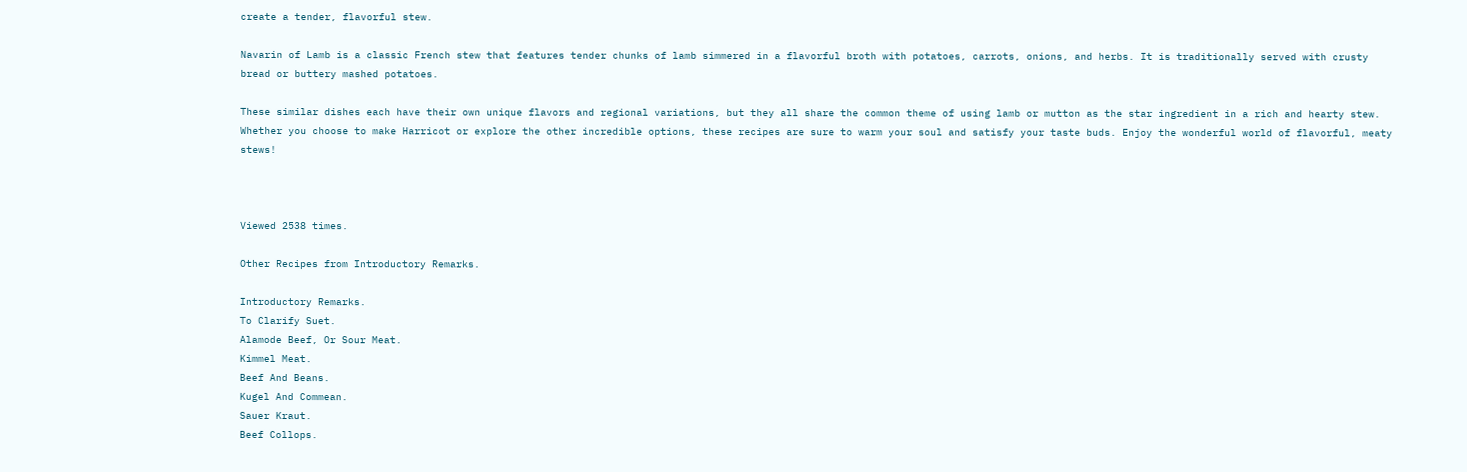create a tender, flavorful stew.

Navarin of Lamb is a classic French stew that features tender chunks of lamb simmered in a flavorful broth with potatoes, carrots, onions, and herbs. It is traditionally served with crusty bread or buttery mashed potatoes.

These similar dishes each have their own unique flavors and regional variations, but they all share the common theme of using lamb or mutton as the star ingredient in a rich and hearty stew. Whether you choose to make Harricot or explore the other incredible options, these recipes are sure to warm your soul and satisfy your taste buds. Enjoy the wonderful world of flavorful, meaty stews!



Viewed 2538 times.

Other Recipes from Introductory Remarks.

Introductory Remarks.
To Clarify Suet.
Alamode Beef, Or Sour Meat.
Kimmel Meat.
Beef And Beans.
Kugel And Commean.
Sauer Kraut.
Beef Collops.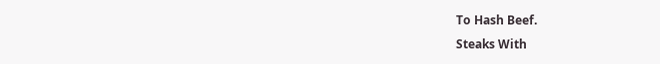To Hash Beef.
Steaks With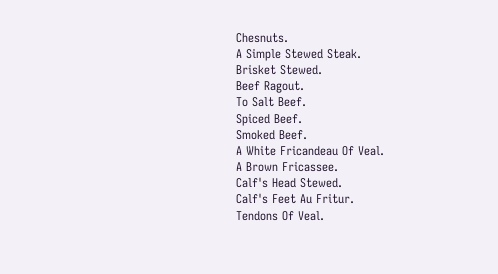Chesnuts.
A Simple Stewed Steak.
Brisket Stewed.
Beef Ragout.
To Salt Beef.
Spiced Beef.
Smoked Beef.
A White Fricandeau Of Veal.
A Brown Fricassee.
Calf's Head Stewed.
Calf's Feet Au Fritur.
Tendons Of Veal.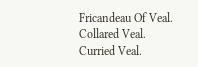Fricandeau Of Veal.
Collared Veal.
Curried Veal.